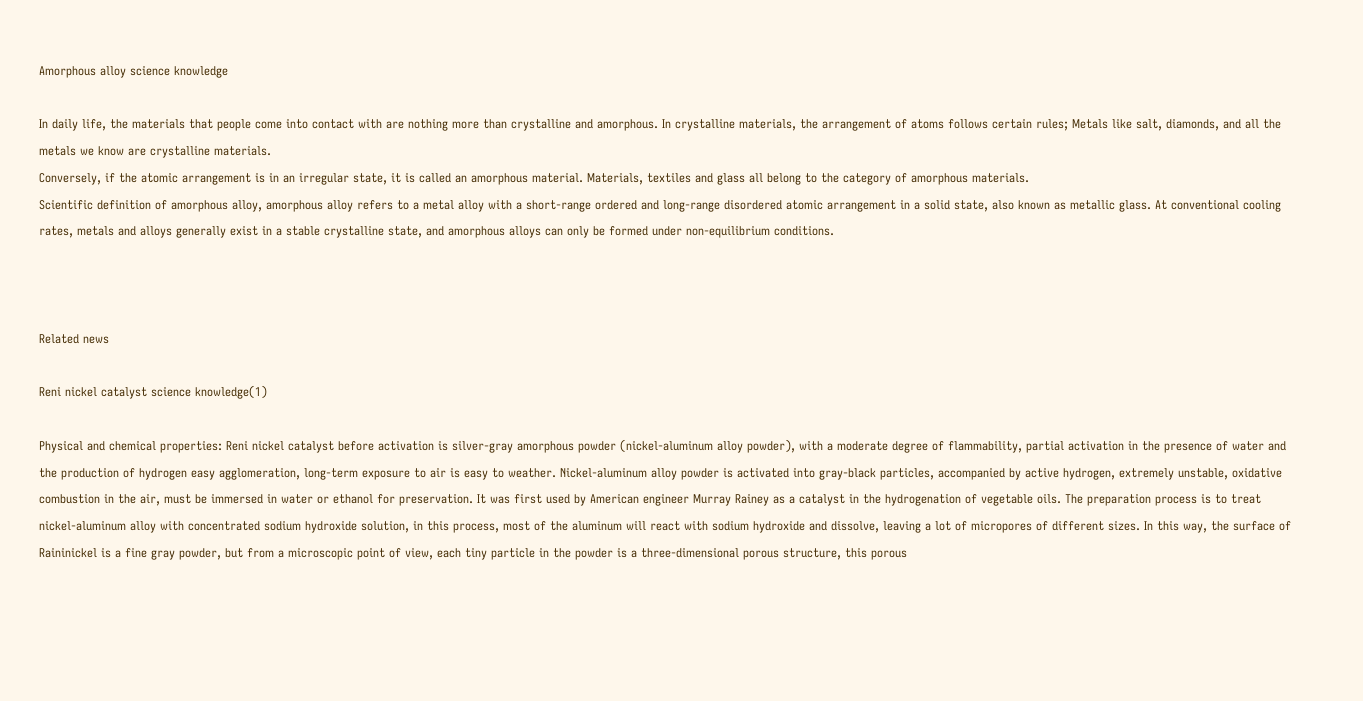Amorphous alloy science knowledge

In daily life, the materials that people come into contact with are nothing more than crystalline and amorphous. In crystalline materials, the arrangement of atoms follows certain rules; Metals like salt, diamonds, and all the metals we know are crystalline materials.
Conversely, if the atomic arrangement is in an irregular state, it is called an amorphous material. Materials, textiles and glass all belong to the category of amorphous materials.
Scientific definition of amorphous alloy, amorphous alloy refers to a metal alloy with a short-range ordered and long-range disordered atomic arrangement in a solid state, also known as metallic glass. At conventional cooling rates, metals and alloys generally exist in a stable crystalline state, and amorphous alloys can only be formed under non-equilibrium conditions.



Related news

Reni nickel catalyst science knowledge(1)

Physical and chemical properties: Reni nickel catalyst before activation is silver-gray amorphous powder (nickel-aluminum alloy powder), with a moderate degree of flammability, partial activation in the presence of water and the production of hydrogen easy agglomeration, long-term exposure to air is easy to weather. Nickel-aluminum alloy powder is activated into gray-black particles, accompanied by active hydrogen, extremely unstable, oxidative combustion in the air, must be immersed in water or ethanol for preservation. It was first used by American engineer Murray Rainey as a catalyst in the hydrogenation of vegetable oils. The preparation process is to treat nickel-aluminum alloy with concentrated sodium hydroxide solution, in this process, most of the aluminum will react with sodium hydroxide and dissolve, leaving a lot of micropores of different sizes. In this way, the surface of Raininickel is a fine gray powder, but from a microscopic point of view, each tiny particle in the powder is a three-dimensional porous structure, this porous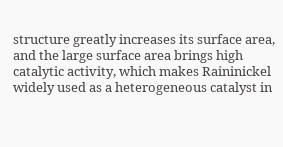structure greatly increases its surface area, and the large surface area brings high catalytic activity, which makes Raininickel widely used as a heterogeneous catalyst in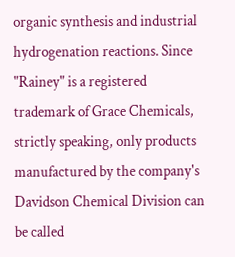organic synthesis and industrial hydrogenation reactions. Since "Rainey" is a registered trademark of Grace Chemicals, strictly speaking, only products manufactured by the company's Davidson Chemical Division can be called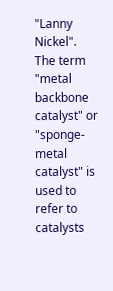"Lanny Nickel". The term "metal backbone catalyst" or "sponge-metal catalyst" is used to refer to catalysts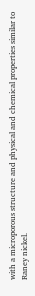with a microporous structure and physical and chemical properties similar to Raney nickel.